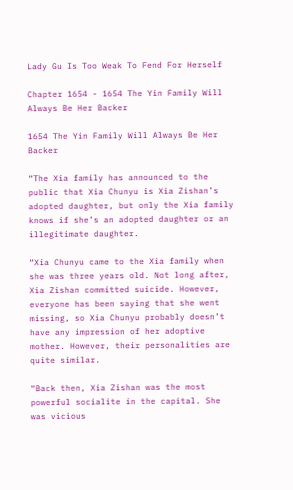Lady Gu Is Too Weak To Fend For Herself

Chapter 1654 - 1654 The Yin Family Will Always Be Her Backer

1654 The Yin Family Will Always Be Her Backer

“The Xia family has announced to the public that Xia Chunyu is Xia Zishan’s adopted daughter, but only the Xia family knows if she’s an adopted daughter or an illegitimate daughter.

“Xia Chunyu came to the Xia family when she was three years old. Not long after, Xia Zishan committed suicide. However, everyone has been saying that she went missing, so Xia Chunyu probably doesn’t have any impression of her adoptive mother. However, their personalities are quite similar.

“Back then, Xia Zishan was the most powerful socialite in the capital. She was vicious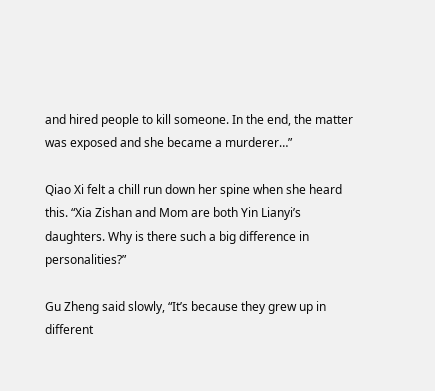and hired people to kill someone. In the end, the matter was exposed and she became a murderer…”

Qiao Xi felt a chill run down her spine when she heard this. “Xia Zishan and Mom are both Yin Lianyi’s daughters. Why is there such a big difference in personalities?”

Gu Zheng said slowly, “It’s because they grew up in different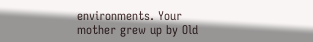environments. Your mother grew up by Old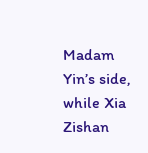Madam Yin’s side, while Xia Zishan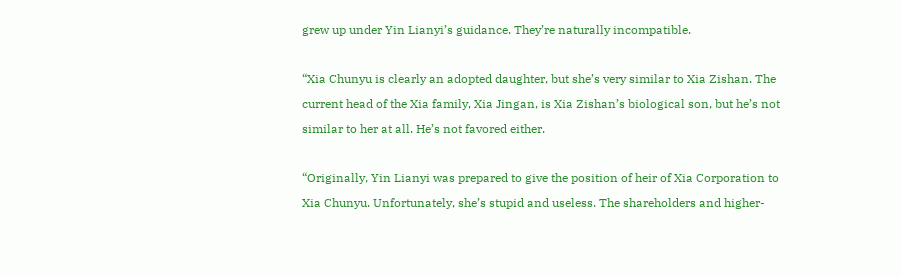grew up under Yin Lianyi’s guidance. They’re naturally incompatible.

“Xia Chunyu is clearly an adopted daughter, but she’s very similar to Xia Zishan. The current head of the Xia family, Xia Jingan, is Xia Zishan’s biological son, but he’s not similar to her at all. He’s not favored either.

“Originally, Yin Lianyi was prepared to give the position of heir of Xia Corporation to Xia Chunyu. Unfortunately, she’s stupid and useless. The shareholders and higher-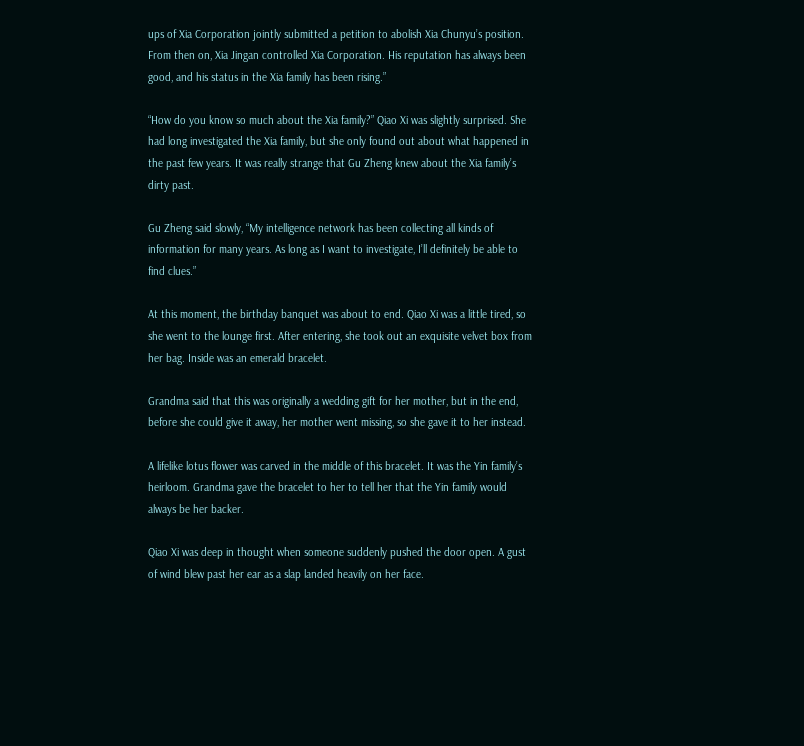ups of Xia Corporation jointly submitted a petition to abolish Xia Chunyu’s position. From then on, Xia Jingan controlled Xia Corporation. His reputation has always been good, and his status in the Xia family has been rising.”

“How do you know so much about the Xia family?” Qiao Xi was slightly surprised. She had long investigated the Xia family, but she only found out about what happened in the past few years. It was really strange that Gu Zheng knew about the Xia family’s dirty past.

Gu Zheng said slowly, “My intelligence network has been collecting all kinds of information for many years. As long as I want to investigate, I’ll definitely be able to find clues.”

At this moment, the birthday banquet was about to end. Qiao Xi was a little tired, so she went to the lounge first. After entering, she took out an exquisite velvet box from her bag. Inside was an emerald bracelet.

Grandma said that this was originally a wedding gift for her mother, but in the end, before she could give it away, her mother went missing, so she gave it to her instead.

A lifelike lotus flower was carved in the middle of this bracelet. It was the Yin family’s heirloom. Grandma gave the bracelet to her to tell her that the Yin family would always be her backer.

Qiao Xi was deep in thought when someone suddenly pushed the door open. A gust of wind blew past her ear as a slap landed heavily on her face.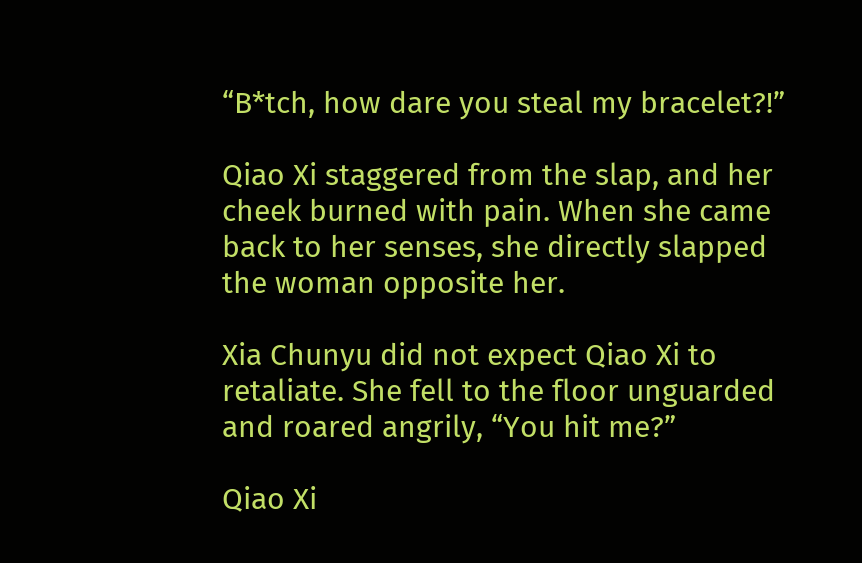“B*tch, how dare you steal my bracelet?!”

Qiao Xi staggered from the slap, and her cheek burned with pain. When she came back to her senses, she directly slapped the woman opposite her.

Xia Chunyu did not expect Qiao Xi to retaliate. She fell to the floor unguarded and roared angrily, “You hit me?”

Qiao Xi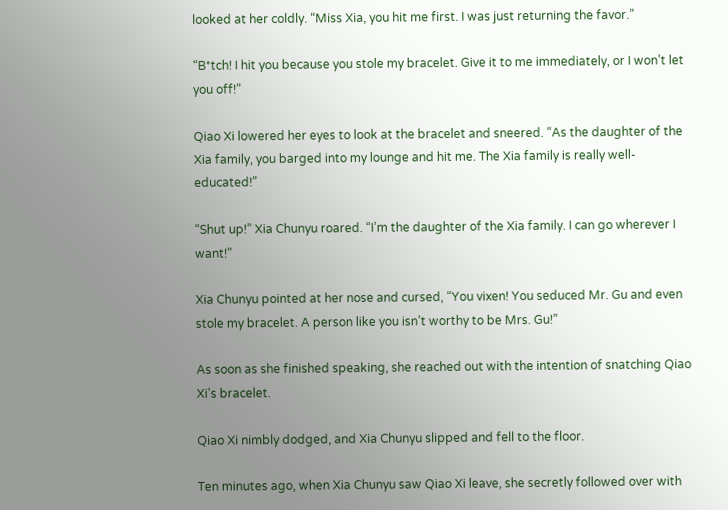looked at her coldly. “Miss Xia, you hit me first. I was just returning the favor.”

“B*tch! I hit you because you stole my bracelet. Give it to me immediately, or I won’t let you off!”

Qiao Xi lowered her eyes to look at the bracelet and sneered. “As the daughter of the Xia family, you barged into my lounge and hit me. The Xia family is really well-educated!”

“Shut up!” Xia Chunyu roared. “I’m the daughter of the Xia family. I can go wherever I want!”

Xia Chunyu pointed at her nose and cursed, “You vixen! You seduced Mr. Gu and even stole my bracelet. A person like you isn’t worthy to be Mrs. Gu!”

As soon as she finished speaking, she reached out with the intention of snatching Qiao Xi’s bracelet.

Qiao Xi nimbly dodged, and Xia Chunyu slipped and fell to the floor.

Ten minutes ago, when Xia Chunyu saw Qiao Xi leave, she secretly followed over with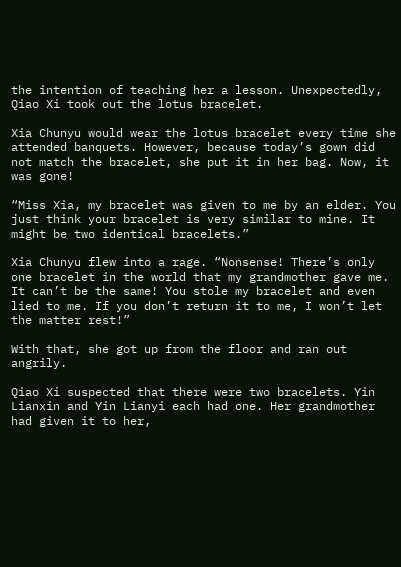the intention of teaching her a lesson. Unexpectedly, Qiao Xi took out the lotus bracelet.

Xia Chunyu would wear the lotus bracelet every time she attended banquets. However, because today’s gown did not match the bracelet, she put it in her bag. Now, it was gone!

“Miss Xia, my bracelet was given to me by an elder. You just think your bracelet is very similar to mine. It might be two identical bracelets.”

Xia Chunyu flew into a rage. “Nonsense! There’s only one bracelet in the world that my grandmother gave me. It can’t be the same! You stole my bracelet and even lied to me. If you don’t return it to me, I won’t let the matter rest!”

With that, she got up from the floor and ran out angrily.

Qiao Xi suspected that there were two bracelets. Yin Lianxin and Yin Lianyi each had one. Her grandmother had given it to her,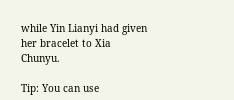while Yin Lianyi had given her bracelet to Xia Chunyu.

Tip: You can use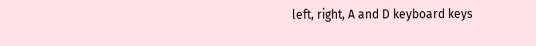left, right, A and D keyboard keys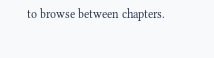to browse between chapters.